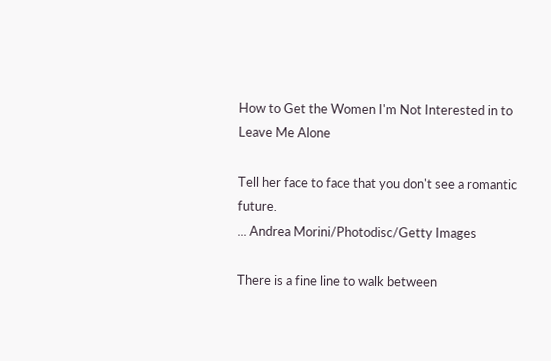How to Get the Women I'm Not Interested in to Leave Me Alone

Tell her face to face that you don't see a romantic future.
... Andrea Morini/Photodisc/Getty Images

There is a fine line to walk between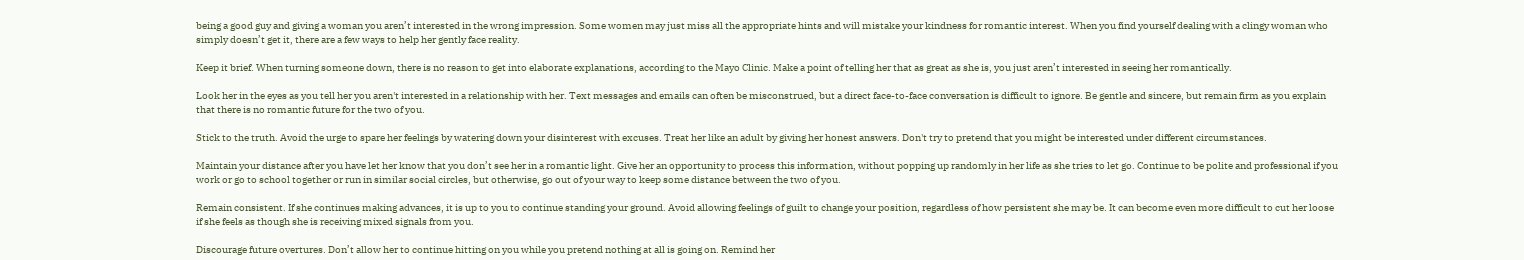being a good guy and giving a woman you aren’t interested in the wrong impression. Some women may just miss all the appropriate hints and will mistake your kindness for romantic interest. When you find yourself dealing with a clingy woman who simply doesn’t get it, there are a few ways to help her gently face reality.

Keep it brief. When turning someone down, there is no reason to get into elaborate explanations, according to the Mayo Clinic. Make a point of telling her that as great as she is, you just aren’t interested in seeing her romantically.

Look her in the eyes as you tell her you aren't interested in a relationship with her. Text messages and emails can often be misconstrued, but a direct face-to-face conversation is difficult to ignore. Be gentle and sincere, but remain firm as you explain that there is no romantic future for the two of you.

Stick to the truth. Avoid the urge to spare her feelings by watering down your disinterest with excuses. Treat her like an adult by giving her honest answers. Don't try to pretend that you might be interested under different circumstances.

Maintain your distance after you have let her know that you don’t see her in a romantic light. Give her an opportunity to process this information, without popping up randomly in her life as she tries to let go. Continue to be polite and professional if you work or go to school together or run in similar social circles, but otherwise, go out of your way to keep some distance between the two of you.

Remain consistent. If she continues making advances, it is up to you to continue standing your ground. Avoid allowing feelings of guilt to change your position, regardless of how persistent she may be. It can become even more difficult to cut her loose if she feels as though she is receiving mixed signals from you.

Discourage future overtures. Don’t allow her to continue hitting on you while you pretend nothing at all is going on. Remind her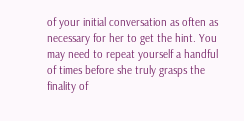of your initial conversation as often as necessary for her to get the hint. You may need to repeat yourself a handful of times before she truly grasps the finality of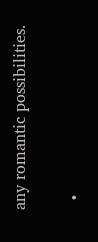any romantic possibilities.

  •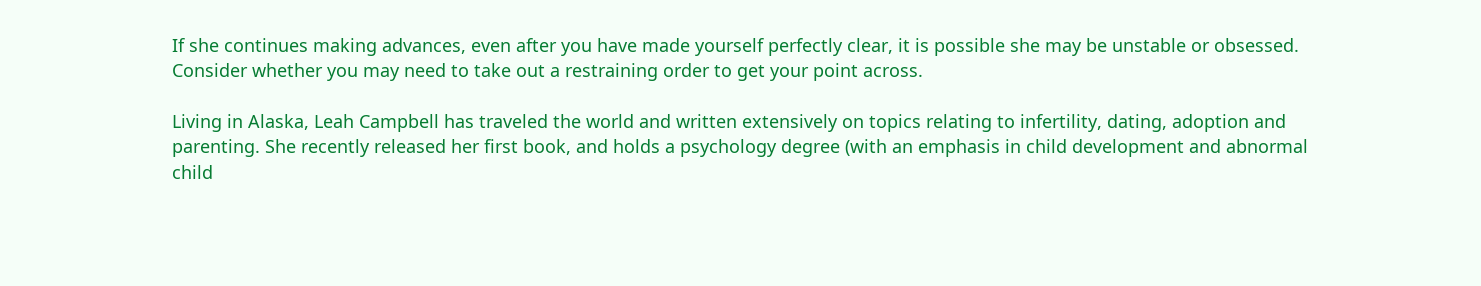If she continues making advances, even after you have made yourself perfectly clear, it is possible she may be unstable or obsessed. Consider whether you may need to take out a restraining order to get your point across.

Living in Alaska, Leah Campbell has traveled the world and written extensively on topics relating to infertility, dating, adoption and parenting. She recently released her first book, and holds a psychology degree (with an emphasis in child development and abnormal child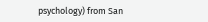psychology) from San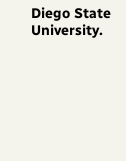Diego State University.